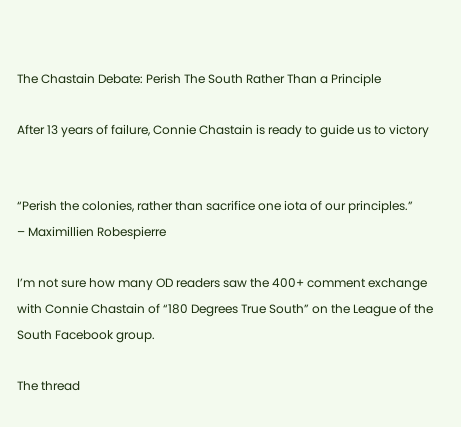The Chastain Debate: Perish The South Rather Than a Principle

After 13 years of failure, Connie Chastain is ready to guide us to victory


“Perish the colonies, rather than sacrifice one iota of our principles.”
– Maximillien Robespierre

I’m not sure how many OD readers saw the 400+ comment exchange with Connie Chastain of “180 Degrees True South” on the League of the South Facebook group.

The thread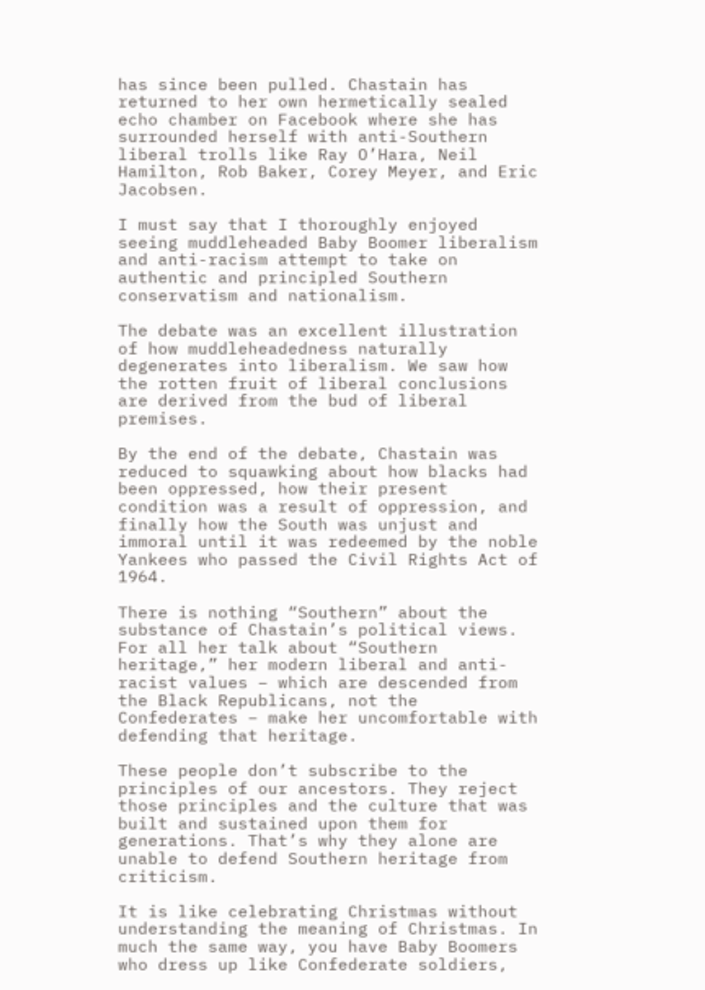has since been pulled. Chastain has returned to her own hermetically sealed echo chamber on Facebook where she has surrounded herself with anti-Southern liberal trolls like Ray O’Hara, Neil Hamilton, Rob Baker, Corey Meyer, and Eric Jacobsen.

I must say that I thoroughly enjoyed seeing muddleheaded Baby Boomer liberalism and anti-racism attempt to take on authentic and principled Southern conservatism and nationalism.

The debate was an excellent illustration of how muddleheadedness naturally degenerates into liberalism. We saw how the rotten fruit of liberal conclusions are derived from the bud of liberal premises.

By the end of the debate, Chastain was reduced to squawking about how blacks had been oppressed, how their present condition was a result of oppression, and finally how the South was unjust and immoral until it was redeemed by the noble Yankees who passed the Civil Rights Act of 1964.

There is nothing “Southern” about the substance of Chastain’s political views. For all her talk about “Southern heritage,” her modern liberal and anti-racist values – which are descended from the Black Republicans, not the Confederates – make her uncomfortable with defending that heritage.

These people don’t subscribe to the principles of our ancestors. They reject those principles and the culture that was built and sustained upon them for generations. That’s why they alone are unable to defend Southern heritage from criticism.

It is like celebrating Christmas without understanding the meaning of Christmas. In much the same way, you have Baby Boomers who dress up like Confederate soldiers,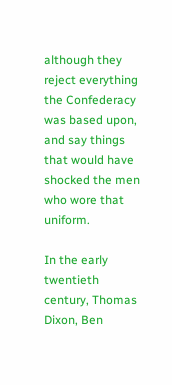although they reject everything the Confederacy was based upon, and say things that would have shocked the men who wore that uniform.

In the early twentieth century, Thomas Dixon, Ben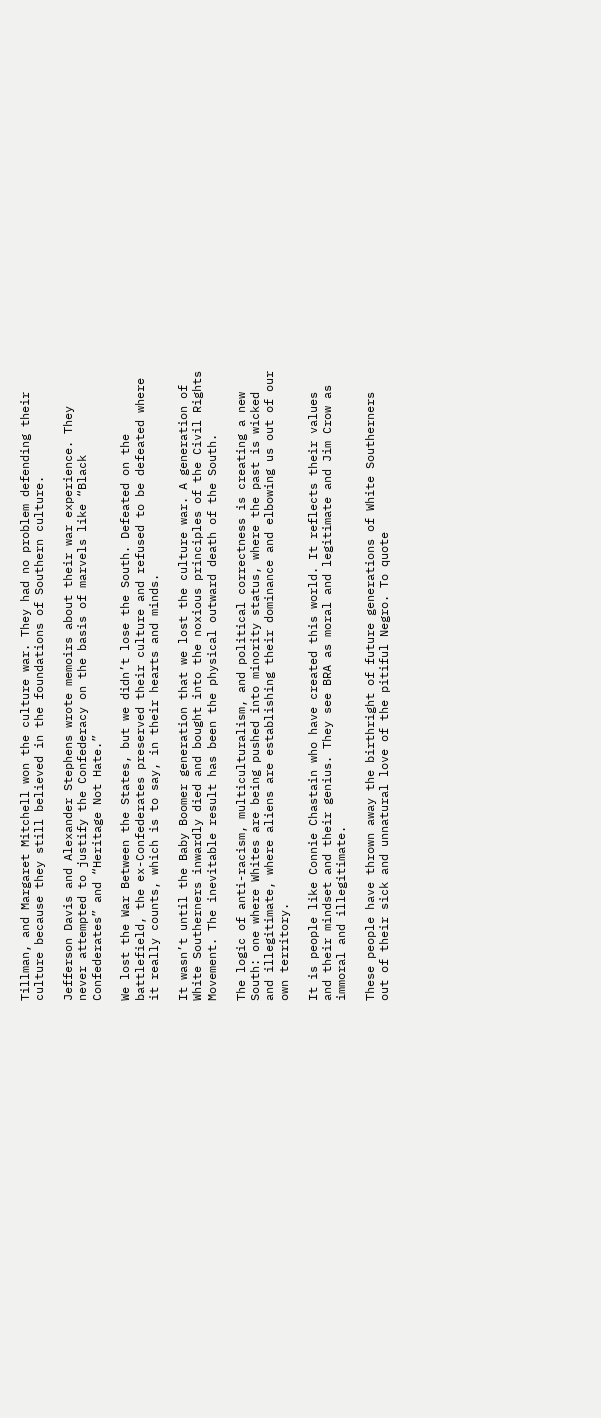Tillman, and Margaret Mitchell won the culture war. They had no problem defending their culture because they still believed in the foundations of Southern culture.

Jefferson Davis and Alexander Stephens wrote memoirs about their war experience. They never attempted to justify the Confederacy on the basis of marvels like “Black Confederates” and “Heritage Not Hate.”

We lost the War Between the States, but we didn’t lose the South. Defeated on the battlefield, the ex-Confederates preserved their culture and refused to be defeated where it really counts, which is to say, in their hearts and minds.

It wasn’t until the Baby Boomer generation that we lost the culture war. A generation of White Southerners inwardly died and bought into the noxious principles of the Civil Rights Movement. The inevitable result has been the physical outward death of the South.

The logic of anti-racism, multiculturalism, and political correctness is creating a new South: one where Whites are being pushed into minority status, where the past is wicked and illegitimate, where aliens are establishing their dominance and elbowing us out of our own territory.

It is people like Connie Chastain who have created this world. It reflects their values and their mindset and their genius. They see BRA as moral and legitimate and Jim Crow as immoral and illegitimate.

These people have thrown away the birthright of future generations of White Southerners out of their sick and unnatural love of the pitiful Negro. To quote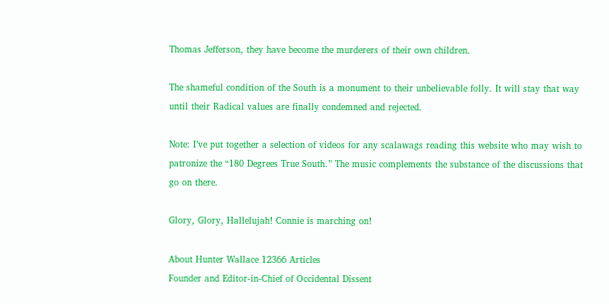Thomas Jefferson, they have become the murderers of their own children.

The shameful condition of the South is a monument to their unbelievable folly. It will stay that way until their Radical values are finally condemned and rejected.

Note: I’ve put together a selection of videos for any scalawags reading this website who may wish to patronize the “180 Degrees True South.” The music complements the substance of the discussions that go on there.

Glory, Glory, Hallelujah! Connie is marching on!

About Hunter Wallace 12366 Articles
Founder and Editor-in-Chief of Occidental Dissent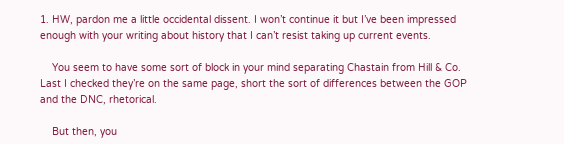1. HW, pardon me a little occidental dissent. I won’t continue it but I’ve been impressed enough with your writing about history that I can’t resist taking up current events.

    You seem to have some sort of block in your mind separating Chastain from Hill & Co. Last I checked they’re on the same page, short the sort of differences between the GOP and the DNC, rhetorical.

    But then, you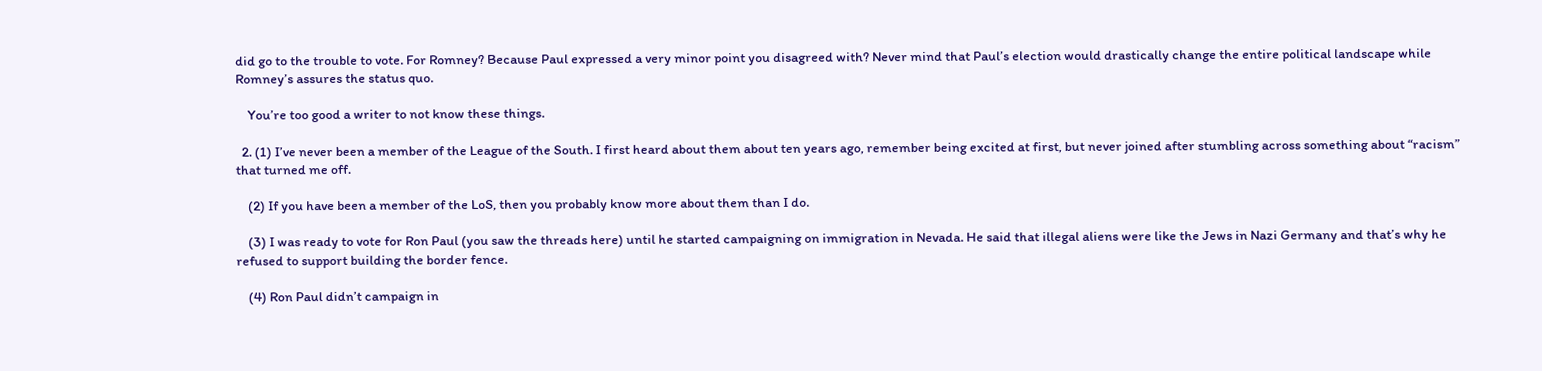did go to the trouble to vote. For Romney? Because Paul expressed a very minor point you disagreed with? Never mind that Paul’s election would drastically change the entire political landscape while Romney’s assures the status quo.

    You’re too good a writer to not know these things.

  2. (1) I’ve never been a member of the League of the South. I first heard about them about ten years ago, remember being excited at first, but never joined after stumbling across something about “racism” that turned me off.

    (2) If you have been a member of the LoS, then you probably know more about them than I do.

    (3) I was ready to vote for Ron Paul (you saw the threads here) until he started campaigning on immigration in Nevada. He said that illegal aliens were like the Jews in Nazi Germany and that’s why he refused to support building the border fence.

    (4) Ron Paul didn’t campaign in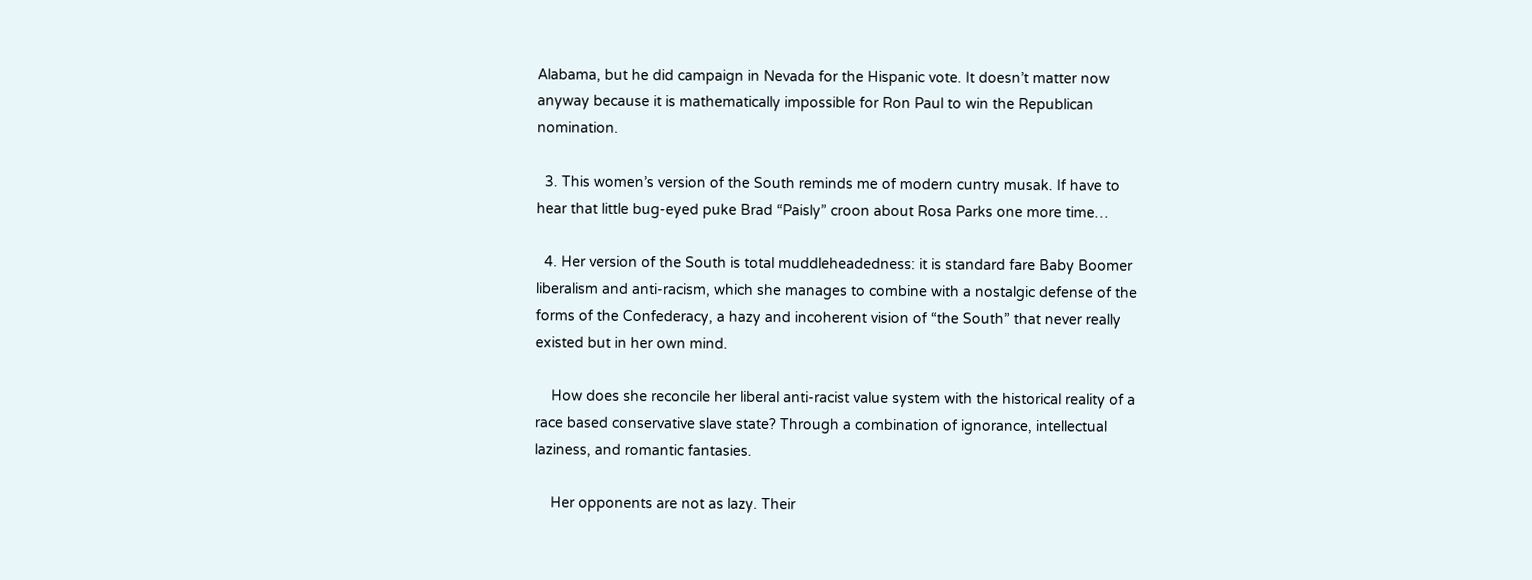Alabama, but he did campaign in Nevada for the Hispanic vote. It doesn’t matter now anyway because it is mathematically impossible for Ron Paul to win the Republican nomination.

  3. This women’s version of the South reminds me of modern cuntry musak. If have to hear that little bug-eyed puke Brad “Paisly” croon about Rosa Parks one more time…

  4. Her version of the South is total muddleheadedness: it is standard fare Baby Boomer liberalism and anti-racism, which she manages to combine with a nostalgic defense of the forms of the Confederacy, a hazy and incoherent vision of “the South” that never really existed but in her own mind.

    How does she reconcile her liberal anti-racist value system with the historical reality of a race based conservative slave state? Through a combination of ignorance, intellectual laziness, and romantic fantasies.

    Her opponents are not as lazy. Their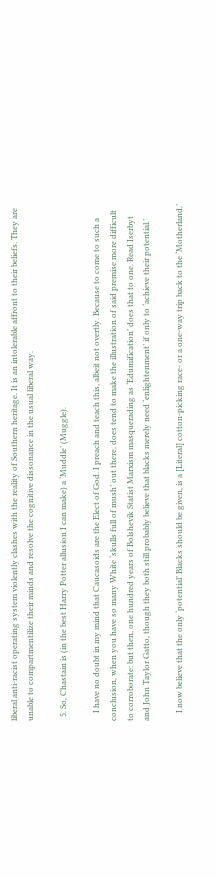liberal anti-racist operating system violently clashes with the reality of Southern heritage. It is an intolerable affront to their beliefs. They are unable to compartmentilize their minds and resolve the cognitive dissonance in the usual liberal way.

  5. So, Chastain is (in the best Harry Potter allusion I can make) a ‘Muddle’ (Muggle).

    I have no doubt in my mind that Caucasoids are the Elect of God. I preach and teach this, albeit not overtly. Because to come to such a conclusion, when you have so many White ‘skulls full of mush’ out there, does tend to make the illustration of said premise more difficult to corroborate: but then, one hundred years of Bolshevik Statist Marxism masquerading as ‘Edumification’ does that to one. Read Iserbyt and John Taylor Gatto, though they both still probably believe that blacks merely need ‘enlightenment’ if only to ‘achieve their potential.’

    I now believe that the only ‘potential’ Blacks should be given, is a [Literal] cotton-picking race- or a one-way trip back to the ‘Motherland,’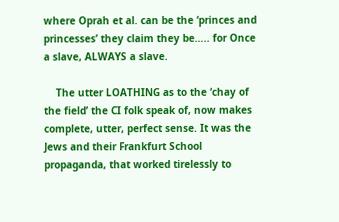where Oprah et al. can be the ‘princes and princesses’ they claim they be….. for Once a slave, ALWAYS a slave.

    The utter LOATHING as to the ‘chay of the field’ the CI folk speak of, now makes complete, utter, perfect sense. It was the Jews and their Frankfurt School propaganda, that worked tirelessly to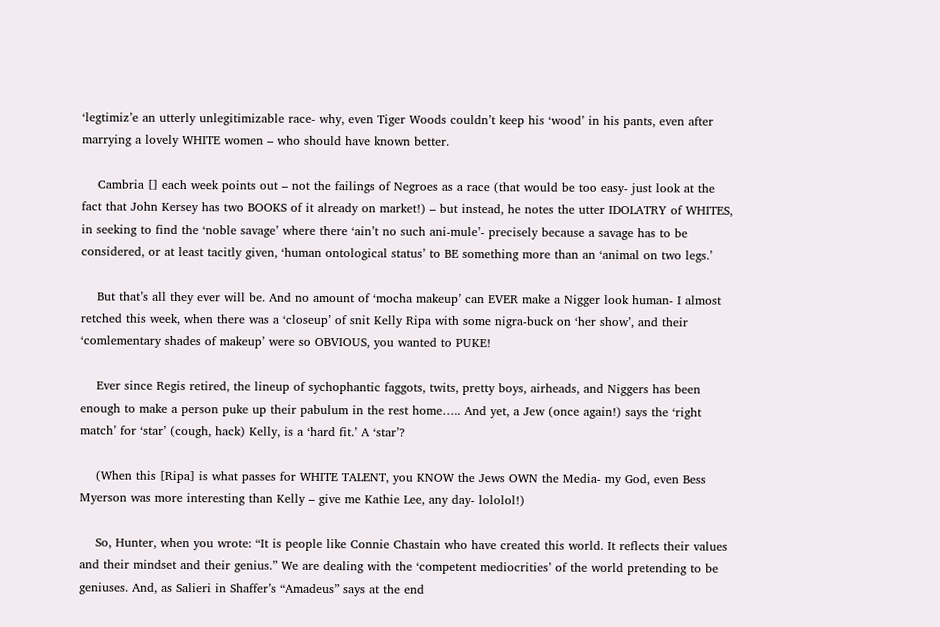‘legtimiz’e an utterly unlegitimizable race- why, even Tiger Woods couldn’t keep his ‘wood’ in his pants, even after marrying a lovely WHITE women – who should have known better.

    Cambria [] each week points out – not the failings of Negroes as a race (that would be too easy- just look at the fact that John Kersey has two BOOKS of it already on market!) – but instead, he notes the utter IDOLATRY of WHITES, in seeking to find the ‘noble savage’ where there ‘ain’t no such ani-mule’- precisely because a savage has to be considered, or at least tacitly given, ‘human ontological status’ to BE something more than an ‘animal on two legs.’

    But that’s all they ever will be. And no amount of ‘mocha makeup’ can EVER make a Nigger look human- I almost retched this week, when there was a ‘closeup’ of snit Kelly Ripa with some nigra-buck on ‘her show’, and their ‘comlementary shades of makeup’ were so OBVIOUS, you wanted to PUKE!

    Ever since Regis retired, the lineup of sychophantic faggots, twits, pretty boys, airheads, and Niggers has been enough to make a person puke up their pabulum in the rest home….. And yet, a Jew (once again!) says the ‘right match’ for ‘star’ (cough, hack) Kelly, is a ‘hard fit.’ A ‘star’?

    (When this [Ripa] is what passes for WHITE TALENT, you KNOW the Jews OWN the Media- my God, even Bess Myerson was more interesting than Kelly – give me Kathie Lee, any day- lololol!)

    So, Hunter, when you wrote: “It is people like Connie Chastain who have created this world. It reflects their values and their mindset and their genius.” We are dealing with the ‘competent mediocrities’ of the world pretending to be geniuses. And, as Salieri in Shaffer’s “Amadeus” says at the end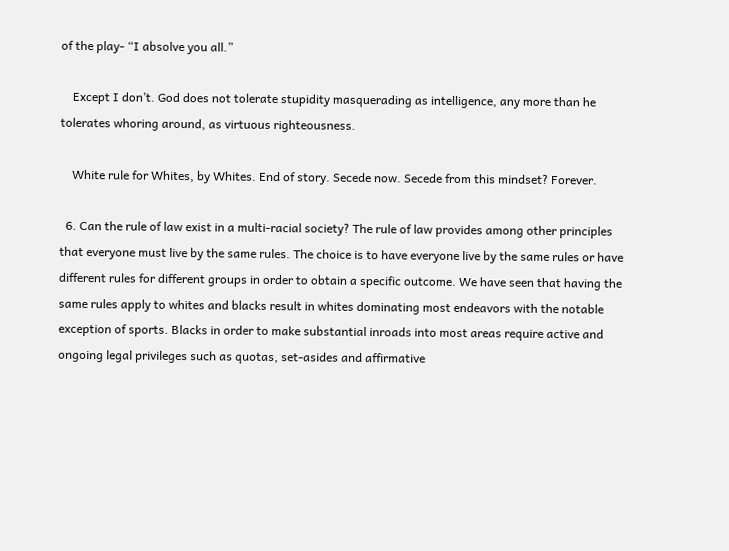of the play- “I absolve you all.”

    Except I don’t. God does not tolerate stupidity masquerading as intelligence, any more than he tolerates whoring around, as virtuous righteousness.

    White rule for Whites, by Whites. End of story. Secede now. Secede from this mindset? Forever.

  6. Can the rule of law exist in a multi-racial society? The rule of law provides among other principles that everyone must live by the same rules. The choice is to have everyone live by the same rules or have different rules for different groups in order to obtain a specific outcome. We have seen that having the same rules apply to whites and blacks result in whites dominating most endeavors with the notable exception of sports. Blacks in order to make substantial inroads into most areas require active and ongoing legal privileges such as quotas, set-asides and affirmative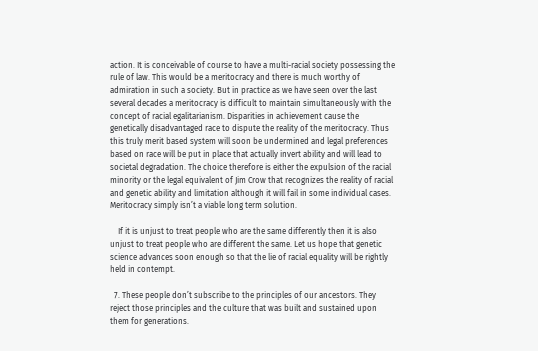action. It is conceivable of course to have a multi-racial society possessing the rule of law. This would be a meritocracy and there is much worthy of admiration in such a society. But in practice as we have seen over the last several decades a meritocracy is difficult to maintain simultaneously with the concept of racial egalitarianism. Disparities in achievement cause the genetically disadvantaged race to dispute the reality of the meritocracy. Thus this truly merit based system will soon be undermined and legal preferences based on race will be put in place that actually invert ability and will lead to societal degradation. The choice therefore is either the expulsion of the racial minority or the legal equivalent of Jim Crow that recognizes the reality of racial and genetic ability and limitation although it will fail in some individual cases. Meritocracy simply isn’t a viable long term solution.

    If it is unjust to treat people who are the same differently then it is also unjust to treat people who are different the same. Let us hope that genetic science advances soon enough so that the lie of racial equality will be rightly held in contempt.

  7. These people don’t subscribe to the principles of our ancestors. They reject those principles and the culture that was built and sustained upon them for generations.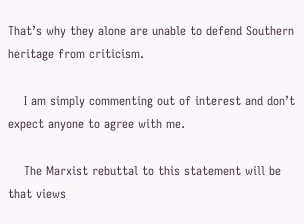That’s why they alone are unable to defend Southern heritage from criticism.

    I am simply commenting out of interest and don’t expect anyone to agree with me.

    The Marxist rebuttal to this statement will be that views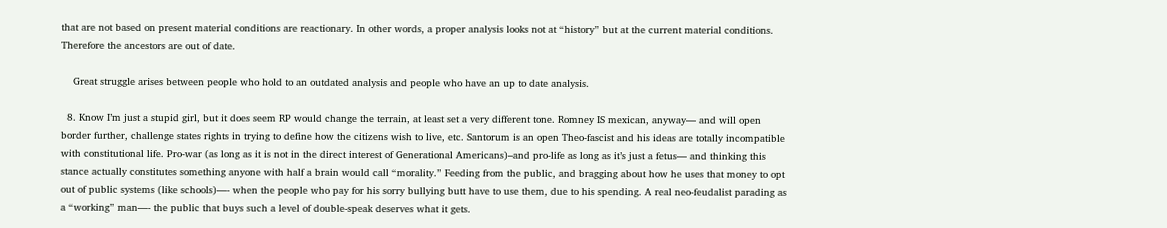that are not based on present material conditions are reactionary. In other words, a proper analysis looks not at “history” but at the current material conditions. Therefore the ancestors are out of date.

    Great struggle arises between people who hold to an outdated analysis and people who have an up to date analysis.

  8. Know I’m just a stupid girl, but it does seem RP would change the terrain, at least set a very different tone. Romney IS mexican, anyway— and will open border further, challenge states rights in trying to define how the citizens wish to live, etc. Santorum is an open Theo-fascist and his ideas are totally incompatible with constitutional life. Pro-war (as long as it is not in the direct interest of Generational Americans)–and pro-life as long as it’s just a fetus— and thinking this stance actually constitutes something anyone with half a brain would call “morality.” Feeding from the public, and bragging about how he uses that money to opt out of public systems (like schools)—- when the people who pay for his sorry bullying butt have to use them, due to his spending. A real neo-feudalist parading as a “working” man—- the public that buys such a level of double-speak deserves what it gets.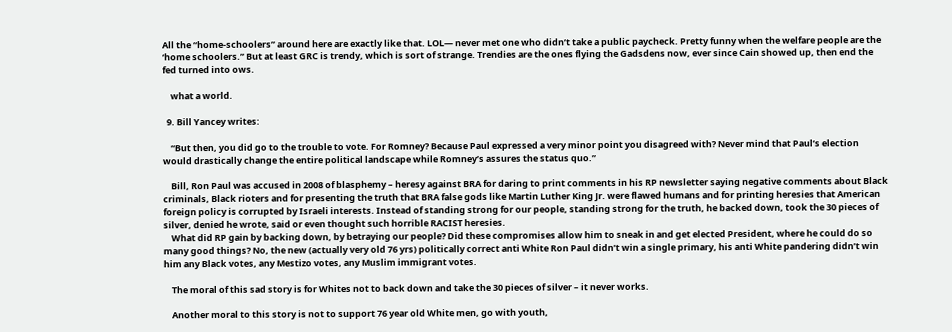All the “home-schoolers” around here are exactly like that. LOL— never met one who didn’t take a public paycheck. Pretty funny when the welfare people are the ‘home schoolers.” But at least GRC is trendy, which is sort of strange. Trendies are the ones flying the Gadsdens now, ever since Cain showed up, then end the fed turned into ows.

    what a world.

  9. Bill Yancey writes:

    “But then, you did go to the trouble to vote. For Romney? Because Paul expressed a very minor point you disagreed with? Never mind that Paul’s election would drastically change the entire political landscape while Romney’s assures the status quo.”

    Bill, Ron Paul was accused in 2008 of blasphemy – heresy against BRA for daring to print comments in his RP newsletter saying negative comments about Black criminals, Black rioters and for presenting the truth that BRA false gods like Martin Luther King Jr. were flawed humans and for printing heresies that American foreign policy is corrupted by Israeli interests. Instead of standing strong for our people, standing strong for the truth, he backed down, took the 30 pieces of silver, denied he wrote, said or even thought such horrible RACIST heresies.
    What did RP gain by backing down, by betraying our people? Did these compromises allow him to sneak in and get elected President, where he could do so many good things? No, the new (actually very old 76 yrs) politically correct anti White Ron Paul didn’t win a single primary, his anti White pandering didn’t win him any Black votes, any Mestizo votes, any Muslim immigrant votes.

    The moral of this sad story is for Whites not to back down and take the 30 pieces of silver – it never works.

    Another moral to this story is not to support 76 year old White men, go with youth,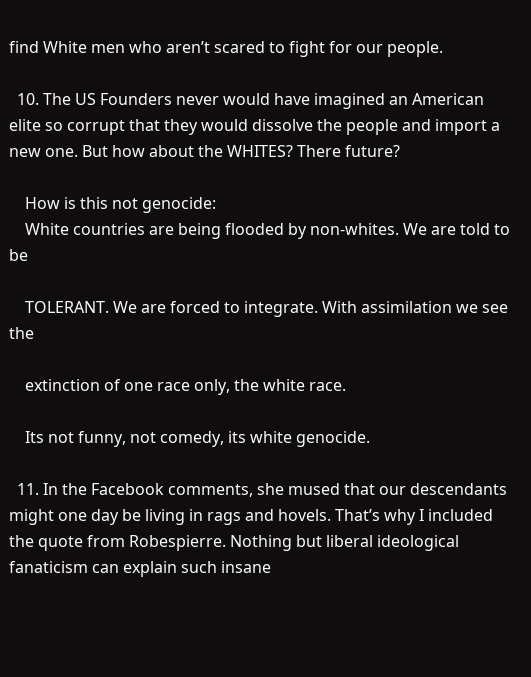find White men who aren’t scared to fight for our people.

  10. The US Founders never would have imagined an American elite so corrupt that they would dissolve the people and import a new one. But how about the WHITES? There future?

    How is this not genocide:
    White countries are being flooded by non-whites. We are told to be

    TOLERANT. We are forced to integrate. With assimilation we see the

    extinction of one race only, the white race.

    Its not funny, not comedy, its white genocide.

  11. In the Facebook comments, she mused that our descendants might one day be living in rags and hovels. That’s why I included the quote from Robespierre. Nothing but liberal ideological fanaticism can explain such insane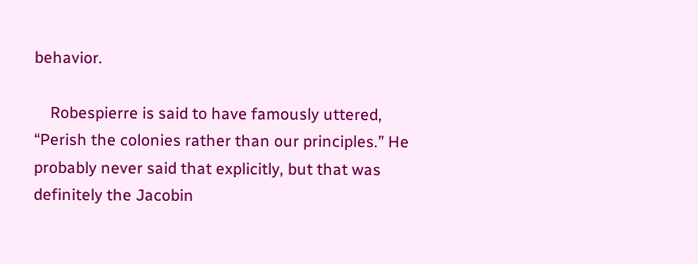behavior.

    Robespierre is said to have famously uttered, “Perish the colonies rather than our principles.” He probably never said that explicitly, but that was definitely the Jacobin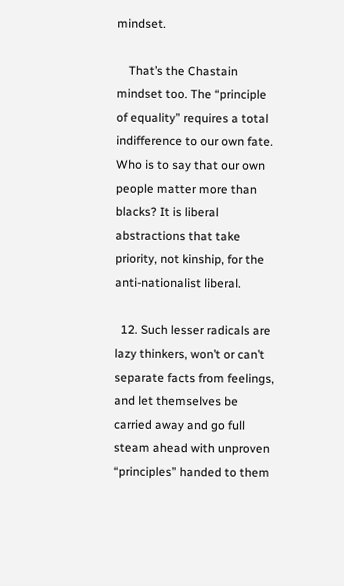mindset.

    That’s the Chastain mindset too. The “principle of equality” requires a total indifference to our own fate. Who is to say that our own people matter more than blacks? It is liberal abstractions that take priority, not kinship, for the anti-nationalist liberal.

  12. Such lesser radicals are lazy thinkers, won’t or can’t separate facts from feelings, and let themselves be carried away and go full steam ahead with unproven “principles” handed to them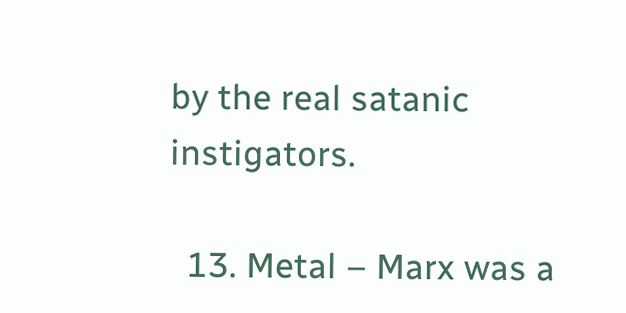by the real satanic instigators.

  13. Metal – Marx was a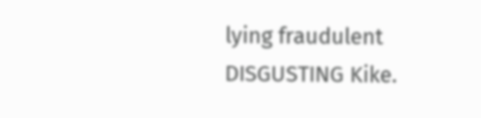lying fraudulent DISGUSTING Kike.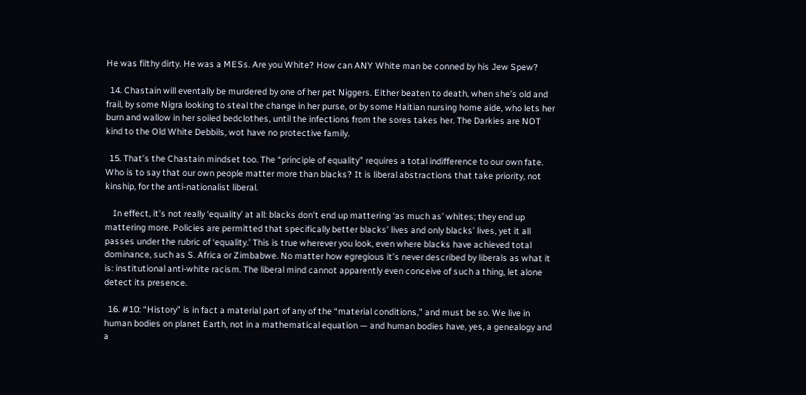He was filthy dirty. He was a MESs. Are you White? How can ANY White man be conned by his Jew Spew?

  14. Chastain will eventally be murdered by one of her pet Niggers. Either beaten to death, when she’s old and frail, by some Nigra looking to steal the change in her purse, or by some Haitian nursing home aide, who lets her burn and wallow in her soiled bedclothes, until the infections from the sores takes her. The Darkies are NOT kind to the Old White Debbils, wot have no protective family.

  15. That’s the Chastain mindset too. The “principle of equality” requires a total indifference to our own fate. Who is to say that our own people matter more than blacks? It is liberal abstractions that take priority, not kinship, for the anti-nationalist liberal.

    In effect, it’s not really ‘equality’ at all: blacks don’t end up mattering ‘as much as’ whites; they end up mattering more. Policies are permitted that specifically better blacks’ lives and only blacks’ lives, yet it all passes under the rubric of ‘equality.’ This is true wherever you look, even where blacks have achieved total dominance, such as S. Africa or Zimbabwe. No matter how egregious it’s never described by liberals as what it is: institutional anti-white racism. The liberal mind cannot apparently even conceive of such a thing, let alone detect its presence.

  16. #10: “History” is in fact a material part of any of the “material conditions,” and must be so. We live in human bodies on planet Earth, not in a mathematical equation — and human bodies have, yes, a genealogy and a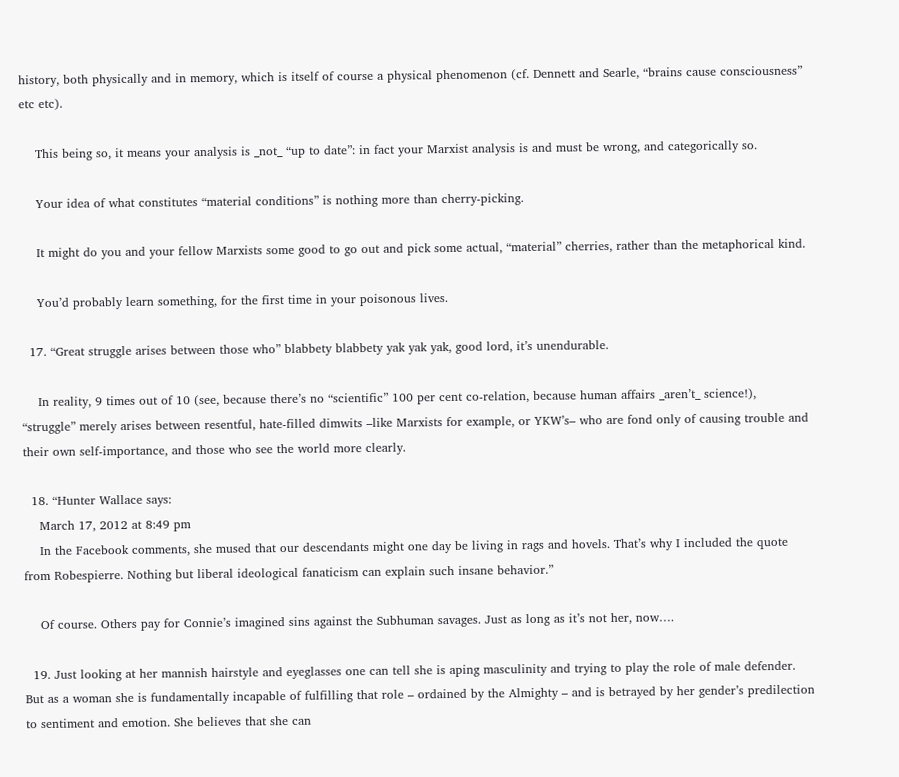history, both physically and in memory, which is itself of course a physical phenomenon (cf. Dennett and Searle, “brains cause consciousness” etc etc).

    This being so, it means your analysis is _not_ “up to date”: in fact your Marxist analysis is and must be wrong, and categorically so.

    Your idea of what constitutes “material conditions” is nothing more than cherry-picking.

    It might do you and your fellow Marxists some good to go out and pick some actual, “material” cherries, rather than the metaphorical kind.

    You’d probably learn something, for the first time in your poisonous lives.

  17. “Great struggle arises between those who” blabbety blabbety yak yak yak, good lord, it’s unendurable.

    In reality, 9 times out of 10 (see, because there’s no “scientific” 100 per cent co-relation, because human affairs _aren’t_ science!), “struggle” merely arises between resentful, hate-filled dimwits –like Marxists for example, or YKW’s– who are fond only of causing trouble and their own self-importance, and those who see the world more clearly.

  18. “Hunter Wallace says:
    March 17, 2012 at 8:49 pm
    In the Facebook comments, she mused that our descendants might one day be living in rags and hovels. That’s why I included the quote from Robespierre. Nothing but liberal ideological fanaticism can explain such insane behavior.”

    Of course. Others pay for Connie’s imagined sins against the Subhuman savages. Just as long as it’s not her, now….

  19. Just looking at her mannish hairstyle and eyeglasses one can tell she is aping masculinity and trying to play the role of male defender. But as a woman she is fundamentally incapable of fulfilling that role – ordained by the Almighty – and is betrayed by her gender’s predilection to sentiment and emotion. She believes that she can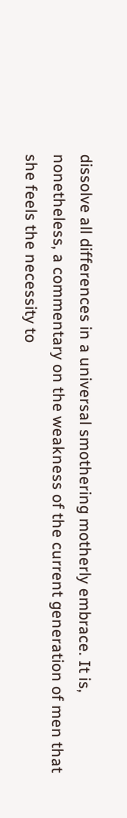dissolve all differences in a universal smothering motherly embrace. It is, nonetheless, a commentary on the weakness of the current generation of men that she feels the necessity to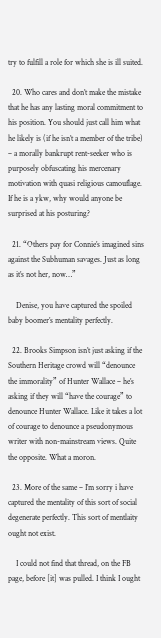try to fulfill a role for which she is ill suited.

  20. Who cares and don’t make the mistake that he has any lasting moral commitment to his position. You should just call him what he likely is (if he isn’t a member of the tribe) – a morally bankrupt rent-seeker who is purposely obfuscating his mercenary motivation with quasi religious camouflage. If he is a ykw, why would anyone be surprised at his posturing?

  21. “Others pay for Connie’s imagined sins against the Subhuman savages. Just as long as it’s not her, now…”

    Denise, you have captured the spoiled baby boomer’s mentality perfectly.

  22. Brooks Simpson isn’t just asking if the Southern Heritage crowd will “denounce the immorality” of Hunter Wallace – he’s asking if they will “have the courage” to denounce Hunter Wallace. Like it takes a lot of courage to denounce a pseudonymous writer with non-mainstream views. Quite the opposite. What a moron.

  23. More of the same – I’m sorry i have captured the mentality of this sort of social degenerate perfectly. This sort of mentlaity ought not exist.

    I could not find that thread, on the FB page, before [it] was pulled. I think I ought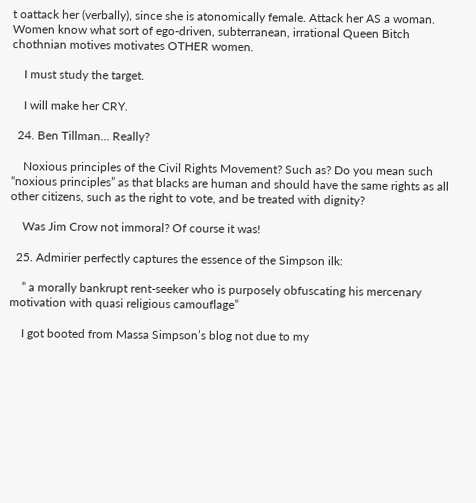t oattack her (verbally), since she is atonomically female. Attack her AS a woman. Women know what sort of ego-driven, subterranean, irrational Queen Bitch chothnian motives motivates OTHER women.

    I must study the target.

    I will make her CRY.

  24. Ben Tillman… Really?

    Noxious principles of the Civil Rights Movement? Such as? Do you mean such “noxious principles” as that blacks are human and should have the same rights as all other citizens, such as the right to vote, and be treated with dignity?

    Was Jim Crow not immoral? Of course it was!

  25. Admirier perfectly captures the essence of the Simpson ilk:

    ” a morally bankrupt rent-seeker who is purposely obfuscating his mercenary motivation with quasi religious camouflage”

    I got booted from Massa Simpson’s blog not due to my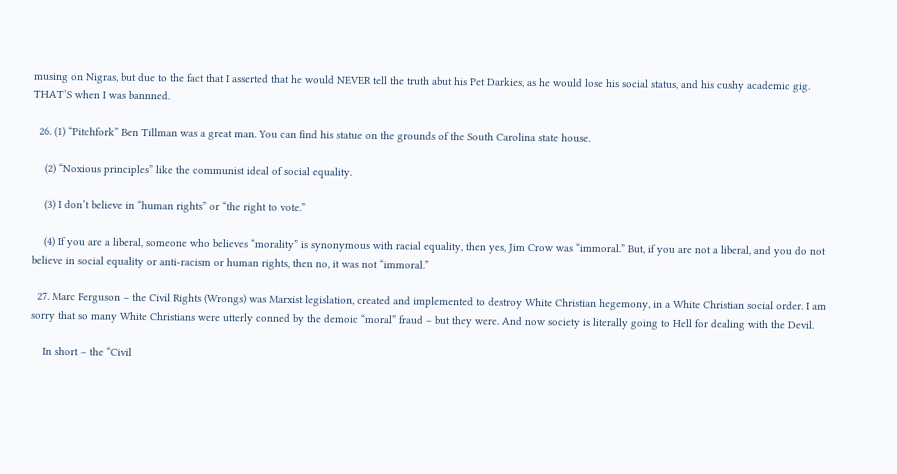musing on Nigras, but due to the fact that I asserted that he would NEVER tell the truth abut his Pet Darkies, as he would lose his social status, and his cushy academic gig. THAT’S when I was bannned.

  26. (1) “Pitchfork” Ben Tillman was a great man. You can find his statue on the grounds of the South Carolina state house.

    (2) “Noxious principles” like the communist ideal of social equality.

    (3) I don’t believe in “human rights” or “the right to vote.”

    (4) If you are a liberal, someone who believes “morality” is synonymous with racial equality, then yes, Jim Crow was “immoral.” But, if you are not a liberal, and you do not believe in social equality or anti-racism or human rights, then no, it was not “immoral.”

  27. Marc Ferguson – the Civil Rights (Wrongs) was Marxist legislation, created and implemented to destroy White Christian hegemony, in a White Christian social order. I am sorry that so many White Christians were utterly conned by the demoic “moral” fraud – but they were. And now society is literally going to Hell for dealing with the Devil.

    In short – the “Civil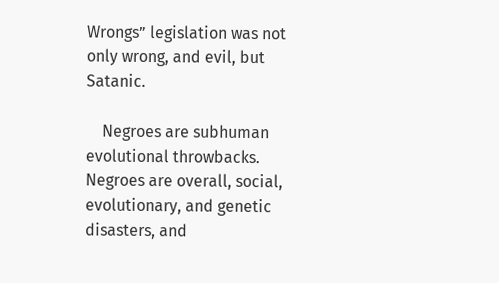Wrongs” legislation was not only wrong, and evil, but Satanic.

    Negroes are subhuman evolutional throwbacks. Negroes are overall, social, evolutionary, and genetic disasters, and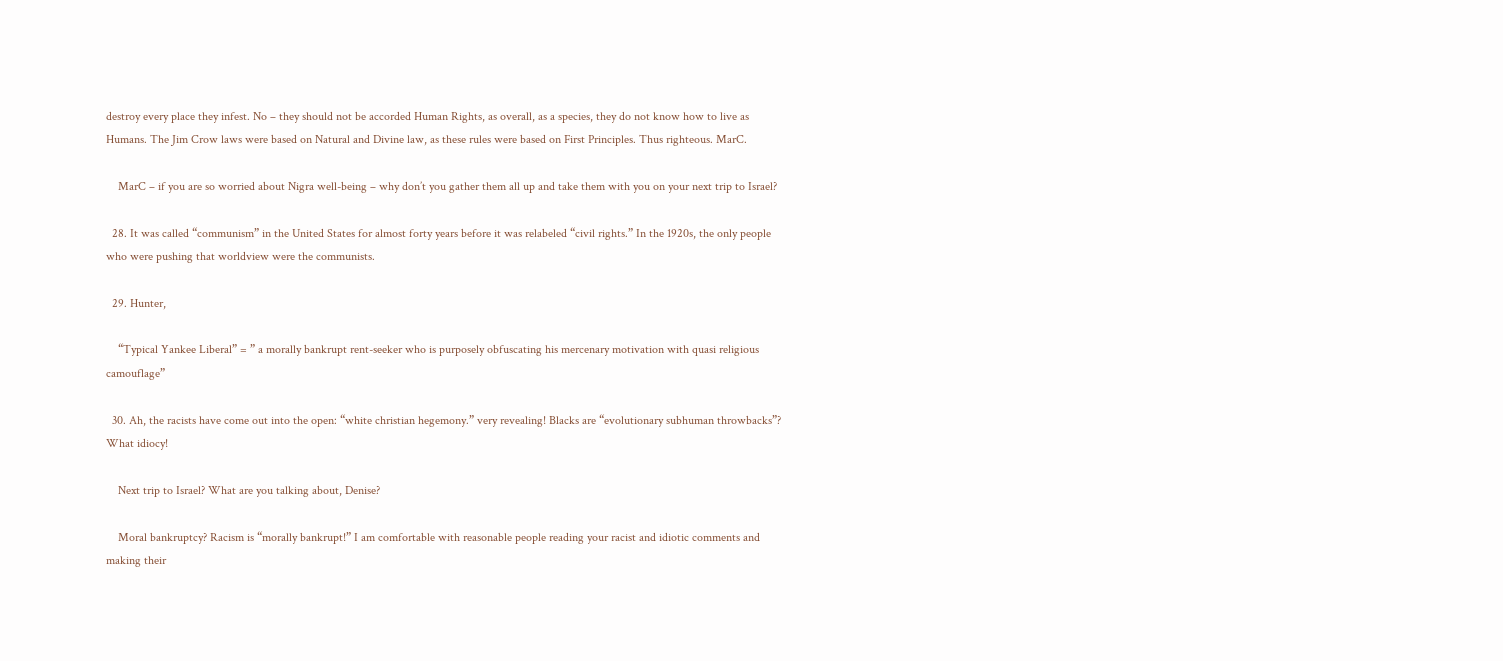destroy every place they infest. No – they should not be accorded Human Rights, as overall, as a species, they do not know how to live as Humans. The Jim Crow laws were based on Natural and Divine law, as these rules were based on First Principles. Thus righteous. MarC.

    MarC – if you are so worried about Nigra well-being – why don’t you gather them all up and take them with you on your next trip to Israel?

  28. It was called “communism” in the United States for almost forty years before it was relabeled “civil rights.” In the 1920s, the only people who were pushing that worldview were the communists.

  29. Hunter,

    “Typical Yankee Liberal” = ” a morally bankrupt rent-seeker who is purposely obfuscating his mercenary motivation with quasi religious camouflage”

  30. Ah, the racists have come out into the open: “white christian hegemony.” very revealing! Blacks are “evolutionary subhuman throwbacks”? What idiocy!

    Next trip to Israel? What are you talking about, Denise?

    Moral bankruptcy? Racism is “morally bankrupt!” I am comfortable with reasonable people reading your racist and idiotic comments and making their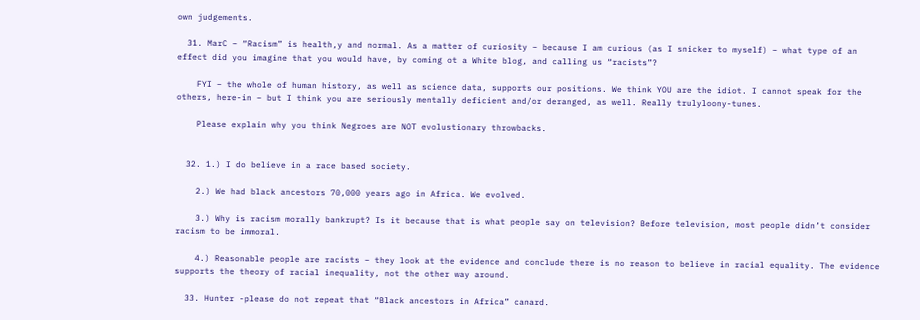own judgements.

  31. MarC – “Racism” is health,y and normal. As a matter of curiosity – because I am curious (as I snicker to myself) – what type of an effect did you imagine that you would have, by coming ot a White blog, and calling us “racists”?

    FYI – the whole of human history, as well as science data, supports our positions. We think YOU are the idiot. I cannot speak for the others, here-in – but I think you are seriously mentally deficient and/or deranged, as well. Really trulyloony-tunes.

    Please explain why you think Negroes are NOT evolustionary throwbacks.


  32. 1.) I do believe in a race based society.

    2.) We had black ancestors 70,000 years ago in Africa. We evolved.

    3.) Why is racism morally bankrupt? Is it because that is what people say on television? Before television, most people didn’t consider racism to be immoral.

    4.) Reasonable people are racists – they look at the evidence and conclude there is no reason to believe in racial equality. The evidence supports the theory of racial inequality, not the other way around.

  33. Hunter -please do not repeat that “Black ancestors in Africa” canard.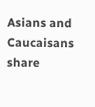Asians and Caucaisans share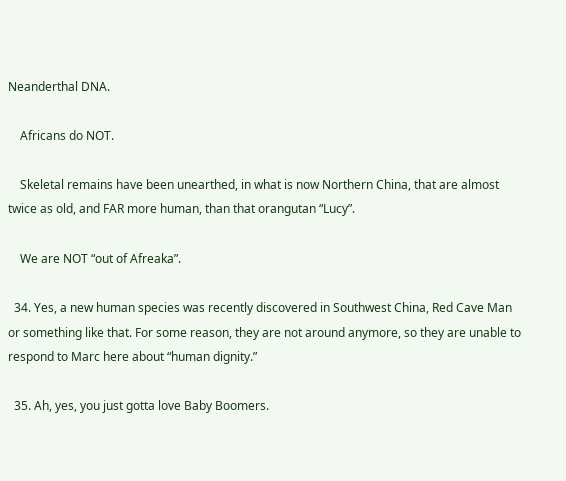Neanderthal DNA.

    Africans do NOT.

    Skeletal remains have been unearthed, in what is now Northern China, that are almost twice as old, and FAR more human, than that orangutan “Lucy”.

    We are NOT “out of Afreaka”.

  34. Yes, a new human species was recently discovered in Southwest China, Red Cave Man or something like that. For some reason, they are not around anymore, so they are unable to respond to Marc here about “human dignity.”

  35. Ah, yes, you just gotta love Baby Boomers.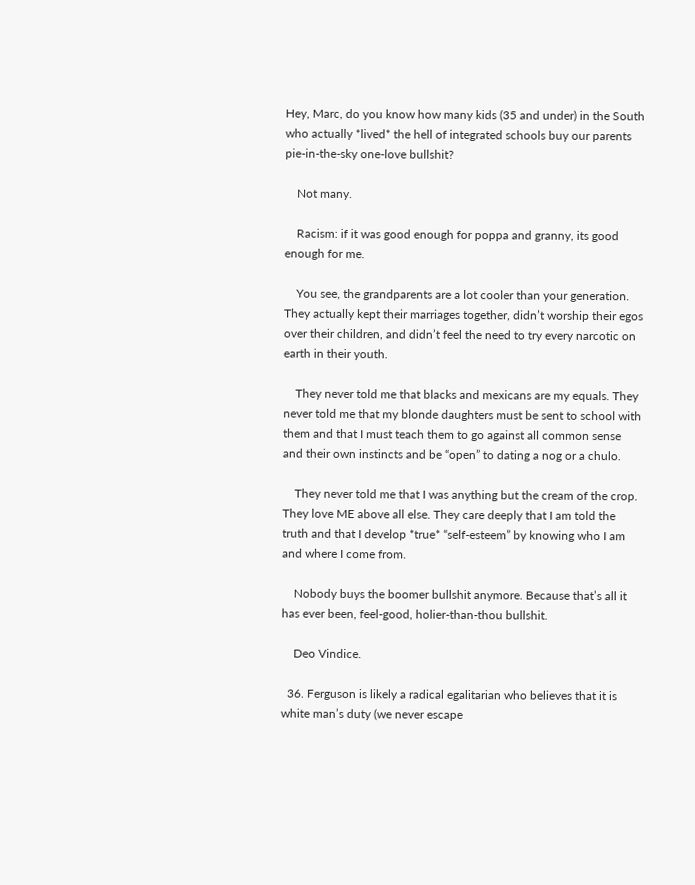Hey, Marc, do you know how many kids (35 and under) in the South who actually *lived* the hell of integrated schools buy our parents pie-in-the-sky one-love bullshit?

    Not many.

    Racism: if it was good enough for poppa and granny, its good enough for me.

    You see, the grandparents are a lot cooler than your generation. They actually kept their marriages together, didn’t worship their egos over their children, and didn’t feel the need to try every narcotic on earth in their youth.

    They never told me that blacks and mexicans are my equals. They never told me that my blonde daughters must be sent to school with them and that I must teach them to go against all common sense and their own instincts and be “open” to dating a nog or a chulo.

    They never told me that I was anything but the cream of the crop. They love ME above all else. They care deeply that I am told the truth and that I develop *true* “self-esteem” by knowing who I am and where I come from.

    Nobody buys the boomer bullshit anymore. Because that’s all it has ever been, feel-good, holier-than-thou bullshit.

    Deo Vindice.

  36. Ferguson is likely a radical egalitarian who believes that it is white man’s duty (we never escape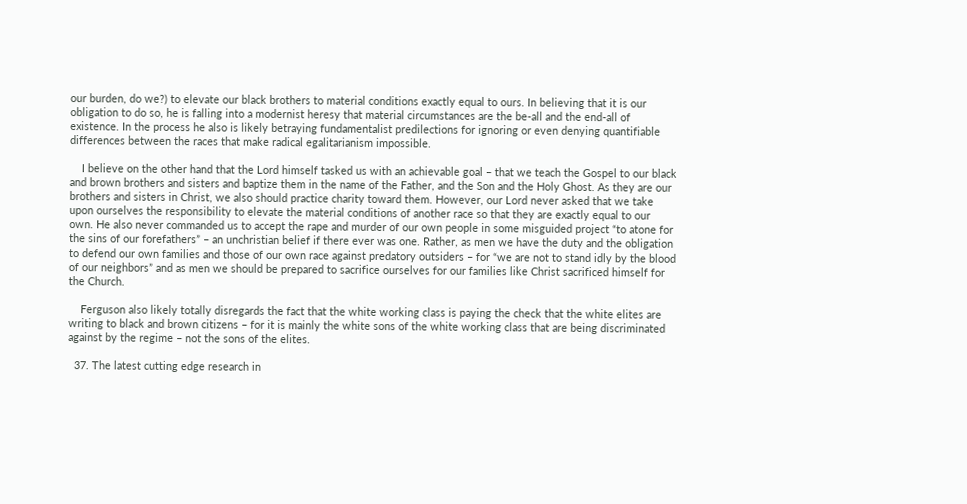our burden, do we?) to elevate our black brothers to material conditions exactly equal to ours. In believing that it is our obligation to do so, he is falling into a modernist heresy that material circumstances are the be-all and the end-all of existence. In the process he also is likely betraying fundamentalist predilections for ignoring or even denying quantifiable differences between the races that make radical egalitarianism impossible.

    I believe on the other hand that the Lord himself tasked us with an achievable goal – that we teach the Gospel to our black and brown brothers and sisters and baptize them in the name of the Father, and the Son and the Holy Ghost. As they are our brothers and sisters in Christ, we also should practice charity toward them. However, our Lord never asked that we take upon ourselves the responsibility to elevate the material conditions of another race so that they are exactly equal to our own. He also never commanded us to accept the rape and murder of our own people in some misguided project “to atone for the sins of our forefathers” – an unchristian belief if there ever was one. Rather, as men we have the duty and the obligation to defend our own families and those of our own race against predatory outsiders – for “we are not to stand idly by the blood of our neighbors” and as men we should be prepared to sacrifice ourselves for our families like Christ sacrificed himself for the Church.

    Ferguson also likely totally disregards the fact that the white working class is paying the check that the white elites are writing to black and brown citizens – for it is mainly the white sons of the white working class that are being discriminated against by the regime – not the sons of the elites.

  37. The latest cutting edge research in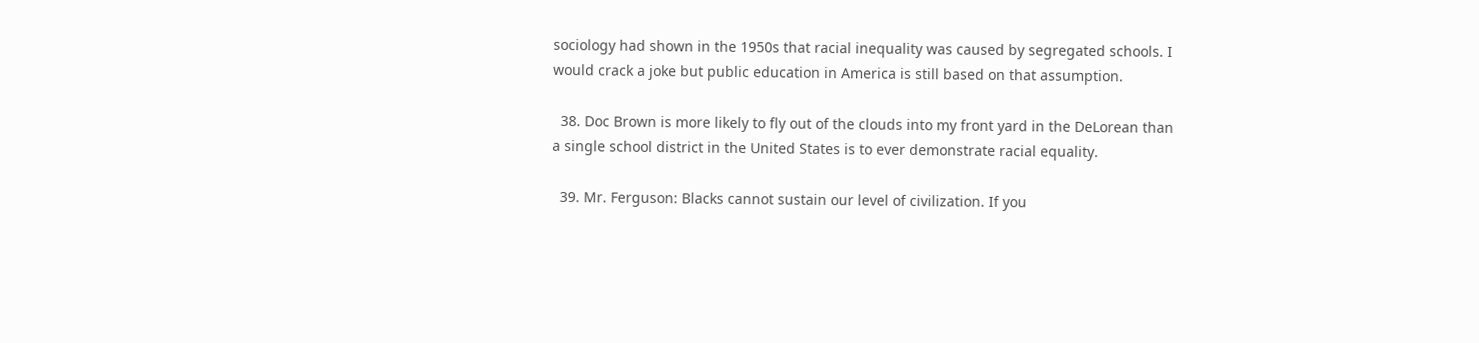sociology had shown in the 1950s that racial inequality was caused by segregated schools. I would crack a joke but public education in America is still based on that assumption.

  38. Doc Brown is more likely to fly out of the clouds into my front yard in the DeLorean than a single school district in the United States is to ever demonstrate racial equality.

  39. Mr. Ferguson: Blacks cannot sustain our level of civilization. If you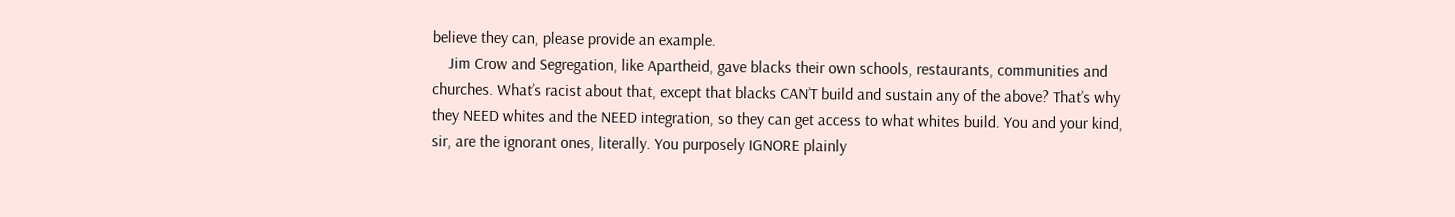believe they can, please provide an example.
    Jim Crow and Segregation, like Apartheid, gave blacks their own schools, restaurants, communities and churches. What’s racist about that, except that blacks CAN’T build and sustain any of the above? That’s why they NEED whites and the NEED integration, so they can get access to what whites build. You and your kind, sir, are the ignorant ones, literally. You purposely IGNORE plainly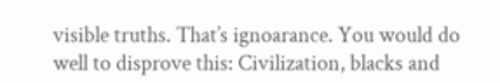visible truths. That’s ignoarance. You would do well to disprove this: Civilization, blacks and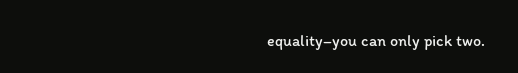equality–you can only pick two.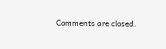Comments are closed.